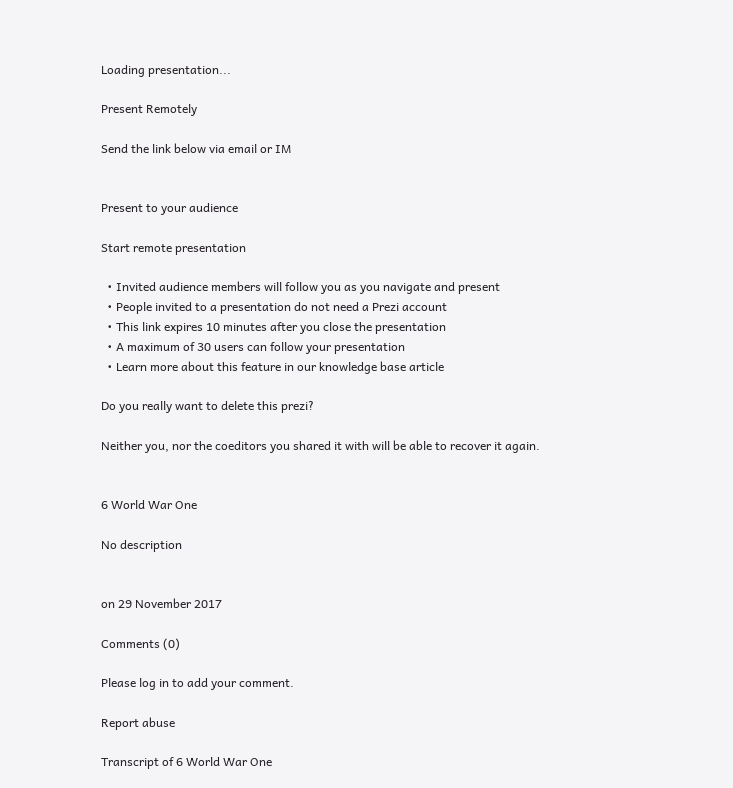Loading presentation...

Present Remotely

Send the link below via email or IM


Present to your audience

Start remote presentation

  • Invited audience members will follow you as you navigate and present
  • People invited to a presentation do not need a Prezi account
  • This link expires 10 minutes after you close the presentation
  • A maximum of 30 users can follow your presentation
  • Learn more about this feature in our knowledge base article

Do you really want to delete this prezi?

Neither you, nor the coeditors you shared it with will be able to recover it again.


6 World War One

No description


on 29 November 2017

Comments (0)

Please log in to add your comment.

Report abuse

Transcript of 6 World War One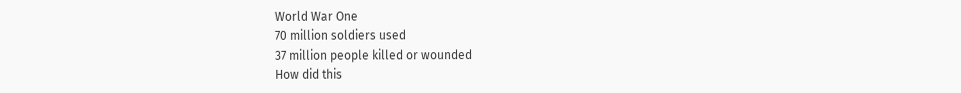World War One
70 million soldiers used
37 million people killed or wounded
How did this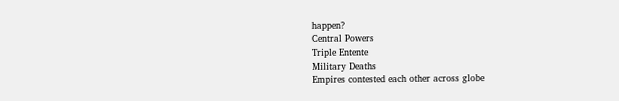happen?
Central Powers
Triple Entente
Military Deaths
Empires contested each other across globe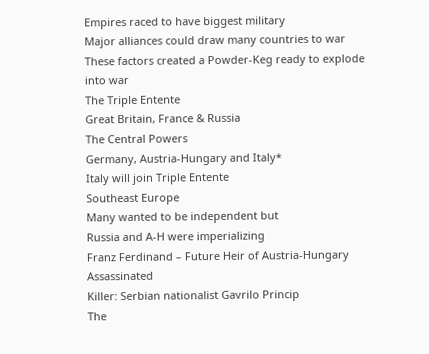Empires raced to have biggest military
Major alliances could draw many countries to war
These factors created a Powder-Keg ready to explode into war
The Triple Entente
Great Britain, France & Russia
The Central Powers
Germany, Austria-Hungary and Italy*
Italy will join Triple Entente
Southeast Europe
Many wanted to be independent but
Russia and A-H were imperializing
Franz Ferdinand – Future Heir of Austria-Hungary Assassinated
Killer: Serbian nationalist Gavrilo Princip
The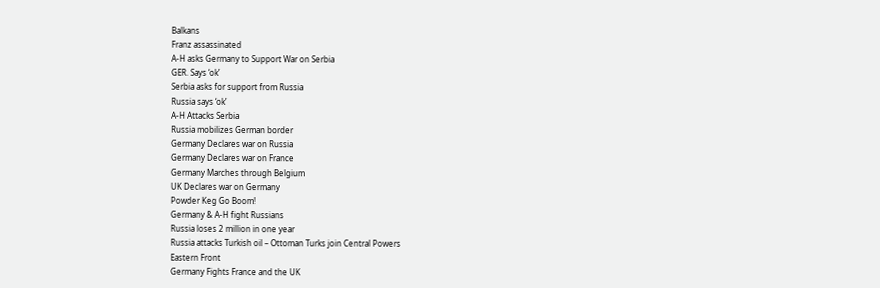Balkans
Franz assassinated
A-H asks Germany to Support War on Serbia
GER. Says ‘ok’
Serbia asks for support from Russia
Russia says ‘ok’
A-H Attacks Serbia
Russia mobilizes German border
Germany Declares war on Russia
Germany Declares war on France
Germany Marches through Belgium
UK Declares war on Germany
Powder Keg Go Boom!
Germany & A-H fight Russians
Russia loses 2 million in one year
Russia attacks Turkish oil – Ottoman Turks join Central Powers
Eastern Front
Germany Fights France and the UK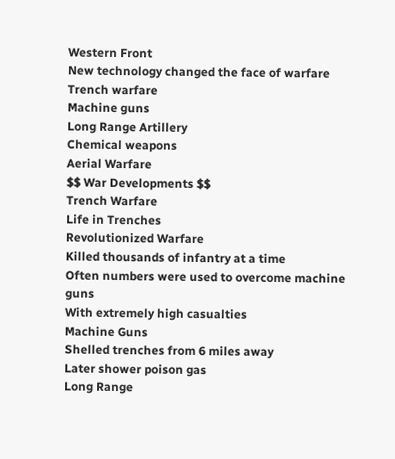Western Front
New technology changed the face of warfare
Trench warfare
Machine guns
Long Range Artillery
Chemical weapons
Aerial Warfare
$$ War Developments $$
Trench Warfare
Life in Trenches
Revolutionized Warfare
Killed thousands of infantry at a time
Often numbers were used to overcome machine guns
With extremely high casualties
Machine Guns
Shelled trenches from 6 miles away
Later shower poison gas
Long Range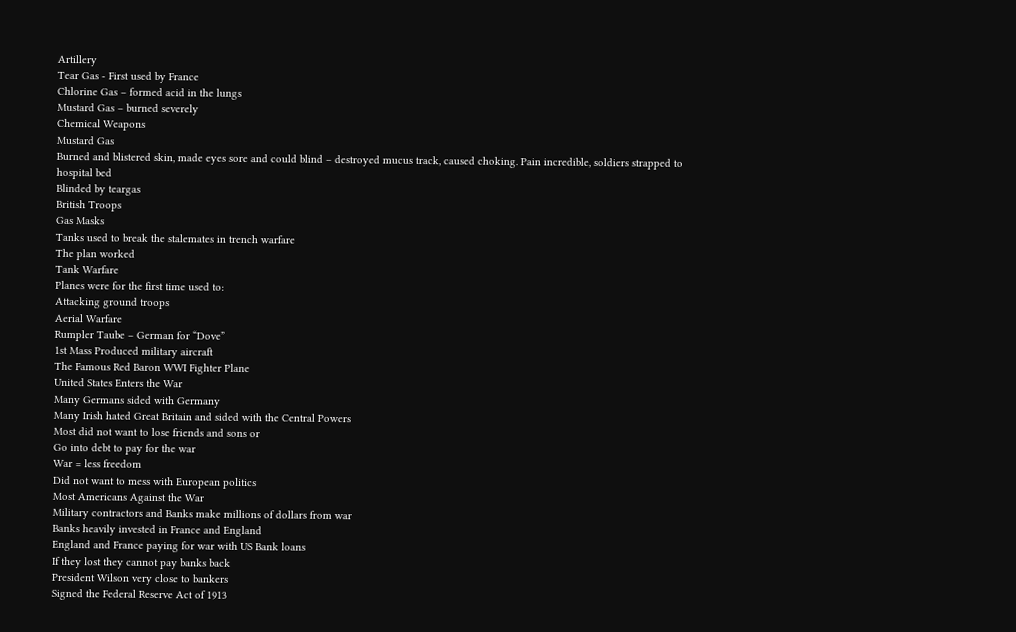Artillery
Tear Gas - First used by France
Chlorine Gas – formed acid in the lungs
Mustard Gas – burned severely
Chemical Weapons
Mustard Gas
Burned and blistered skin, made eyes sore and could blind – destroyed mucus track, caused choking. Pain incredible, soldiers strapped to hospital bed
Blinded by teargas
British Troops
Gas Masks
Tanks used to break the stalemates in trench warfare
The plan worked
Tank Warfare
Planes were for the first time used to:
Attacking ground troops
Aerial Warfare
Rumpler Taube – German for “Dove”
1st Mass Produced military aircraft
The Famous Red Baron WWI Fighter Plane
United States Enters the War
Many Germans sided with Germany
Many Irish hated Great Britain and sided with the Central Powers
Most did not want to lose friends and sons or
Go into debt to pay for the war
War = less freedom
Did not want to mess with European politics
Most Americans Against the War
Military contractors and Banks make millions of dollars from war
Banks heavily invested in France and England
England and France paying for war with US Bank loans
If they lost they cannot pay banks back
President Wilson very close to bankers
Signed the Federal Reserve Act of 1913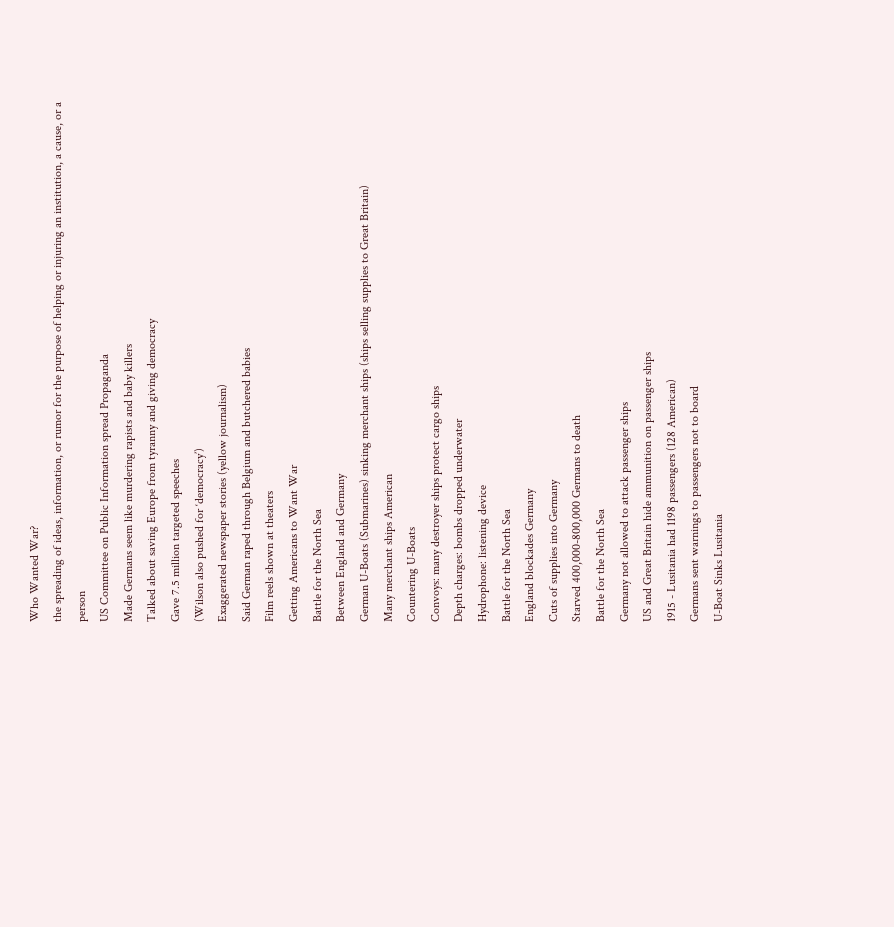Who Wanted War?
the spreading of ideas, information, or rumor for the purpose of helping or injuring an institution, a cause, or a person
US Committee on Public Information spread Propaganda
Made Germans seem like murdering rapists and baby killers
Talked about saving Europe from tyranny and giving democracy
Gave 7.5 million targeted speeches
(Wilson also pushed for ‘democracy’)
Exaggerated newspaper stories (yellow journalism)
Said German raped through Belgium and butchered babies
Film reels shown at theaters
Getting Americans to Want War
Battle for the North Sea
Between England and Germany
German U-Boats (Submarines) sinking merchant ships (ships selling supplies to Great Britain)
Many merchant ships American
Countering U-Boats
Convoys: many destroyer ships protect cargo ships
Depth charges: bombs dropped underwater
Hydrophone: listening device
Battle for the North Sea
England blockades Germany
Cuts of supplies into Germany
Starved 400,000-800,000 Germans to death
Battle for the North Sea
Germany not allowed to attack passenger ships
US and Great Britain hide ammunition on passenger ships
1915 - Lusitania had 1198 passengers (128 American)
Germans sent warnings to passengers not to board
U-Boat Sinks Lusitania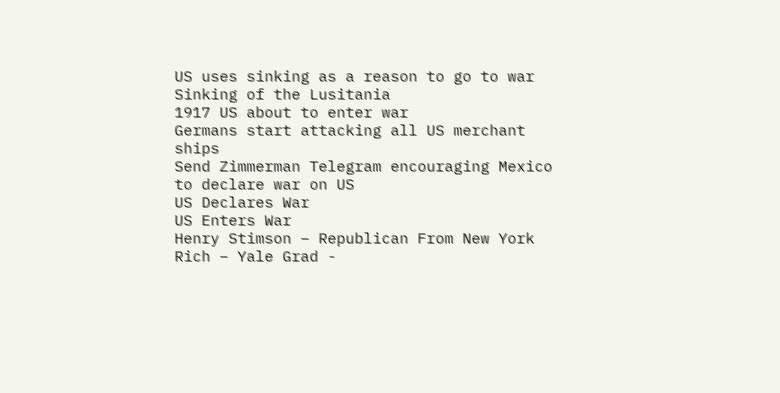US uses sinking as a reason to go to war
Sinking of the Lusitania
1917 US about to enter war
Germans start attacking all US merchant ships
Send Zimmerman Telegram encouraging Mexico to declare war on US
US Declares War
US Enters War
Henry Stimson – Republican From New York
Rich – Yale Grad -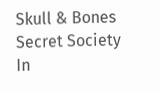Skull & Bones Secret Society
In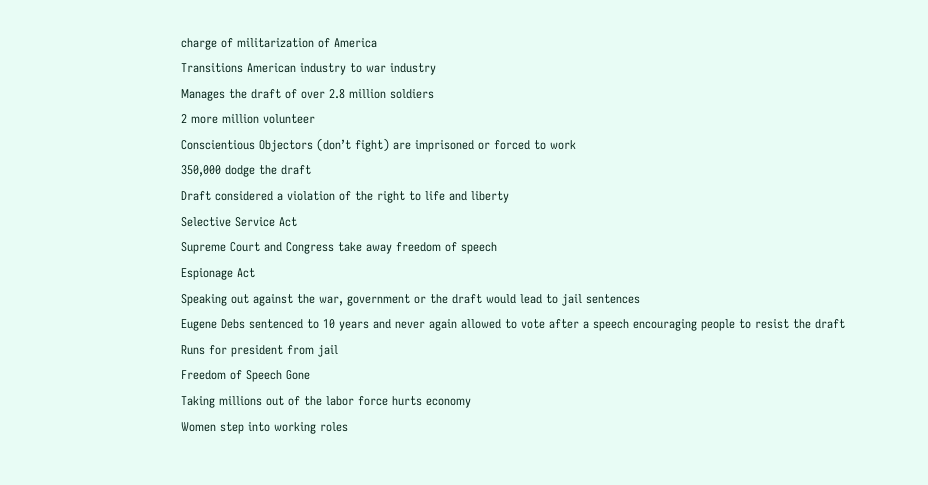charge of militarization of America
Transitions American industry to war industry
Manages the draft of over 2.8 million soldiers
2 more million volunteer
Conscientious Objectors (don’t fight) are imprisoned or forced to work
350,000 dodge the draft
Draft considered a violation of the right to life and liberty
Selective Service Act
Supreme Court and Congress take away freedom of speech
Espionage Act
Speaking out against the war, government or the draft would lead to jail sentences
Eugene Debs sentenced to 10 years and never again allowed to vote after a speech encouraging people to resist the draft
Runs for president from jail
Freedom of Speech Gone
Taking millions out of the labor force hurts economy
Women step into working roles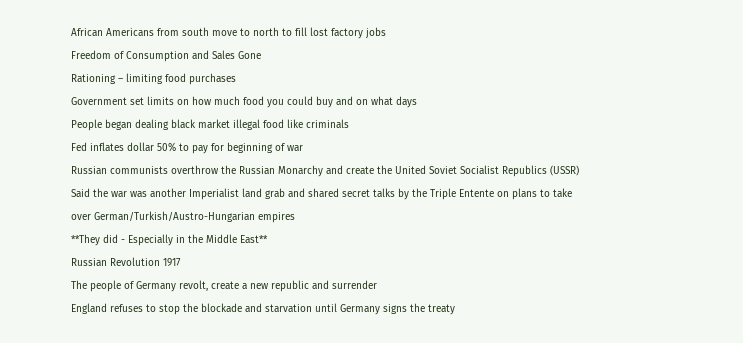African Americans from south move to north to fill lost factory jobs
Freedom of Consumption and Sales Gone
Rationing – limiting food purchases
Government set limits on how much food you could buy and on what days
People began dealing black market illegal food like criminals
Fed inflates dollar 50% to pay for beginning of war
Russian communists overthrow the Russian Monarchy and create the United Soviet Socialist Republics (USSR)
Said the war was another Imperialist land grab and shared secret talks by the Triple Entente on plans to take over German/Turkish/Austro-Hungarian empires
**They did - Especially in the Middle East**
Russian Revolution 1917
The people of Germany revolt, create a new republic and surrender
England refuses to stop the blockade and starvation until Germany signs the treaty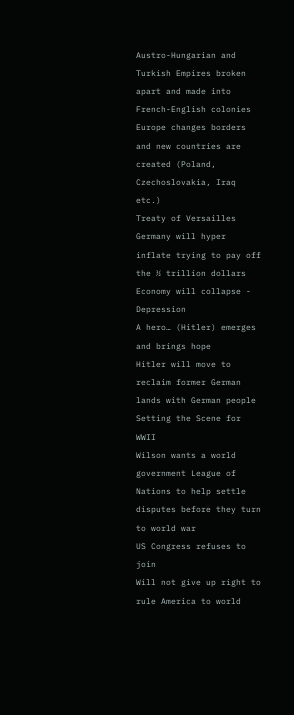Austro-Hungarian and Turkish Empires broken apart and made into French-English colonies
Europe changes borders and new countries are created (Poland, Czechoslovakia, Iraq etc.)
Treaty of Versailles
Germany will hyper inflate trying to pay off the ½ trillion dollars
Economy will collapse - Depression
A hero… (Hitler) emerges and brings hope
Hitler will move to reclaim former German lands with German people
Setting the Scene for WWII
Wilson wants a world government League of Nations to help settle disputes before they turn to world war
US Congress refuses to join
Will not give up right to rule America to world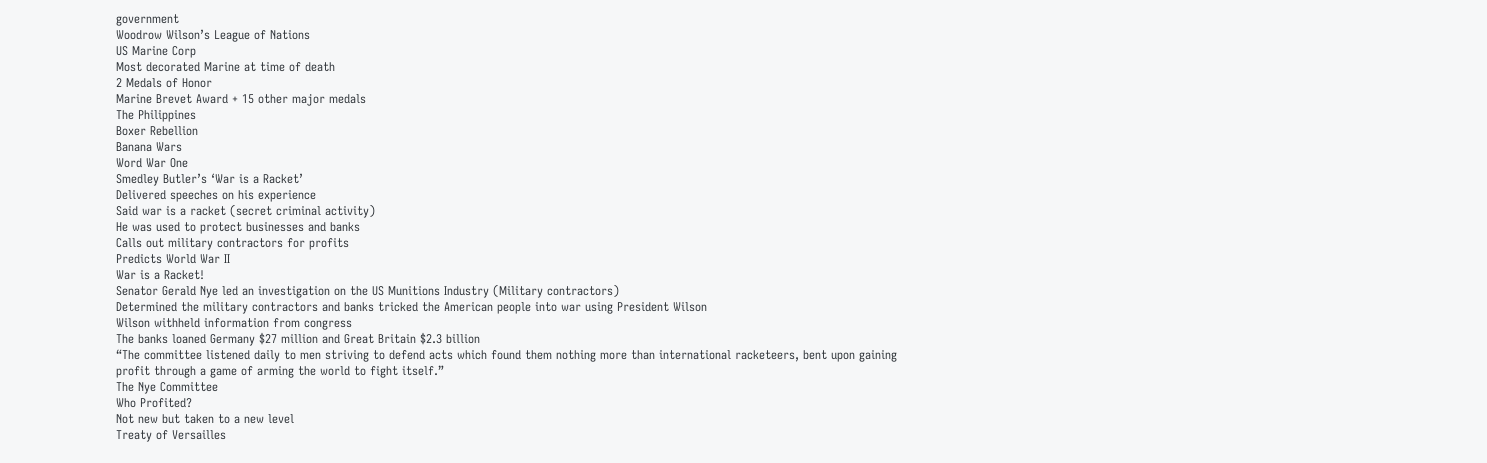government
Woodrow Wilson’s League of Nations
US Marine Corp
Most decorated Marine at time of death
2 Medals of Honor
Marine Brevet Award + 15 other major medals
The Philippines
Boxer Rebellion
Banana Wars
Word War One
Smedley Butler’s ‘War is a Racket’
Delivered speeches on his experience
Said war is a racket (secret criminal activity)
He was used to protect businesses and banks
Calls out military contractors for profits
Predicts World War II
War is a Racket!
Senator Gerald Nye led an investigation on the US Munitions Industry (Military contractors)
Determined the military contractors and banks tricked the American people into war using President Wilson
Wilson withheld information from congress
The banks loaned Germany $27 million and Great Britain $2.3 billion
“The committee listened daily to men striving to defend acts which found them nothing more than international racketeers, bent upon gaining profit through a game of arming the world to fight itself.”
The Nye Committee
Who Profited?
Not new but taken to a new level
Treaty of Versailles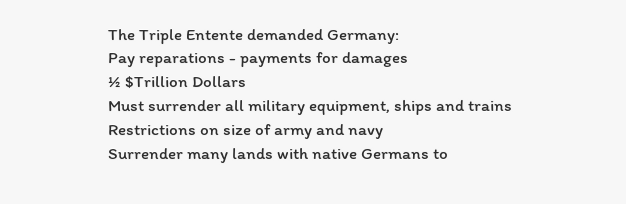The Triple Entente demanded Germany:
Pay reparations - payments for damages
½ $Trillion Dollars
Must surrender all military equipment, ships and trains
Restrictions on size of army and navy
Surrender many lands with native Germans to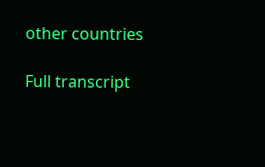other countries

Full transcript